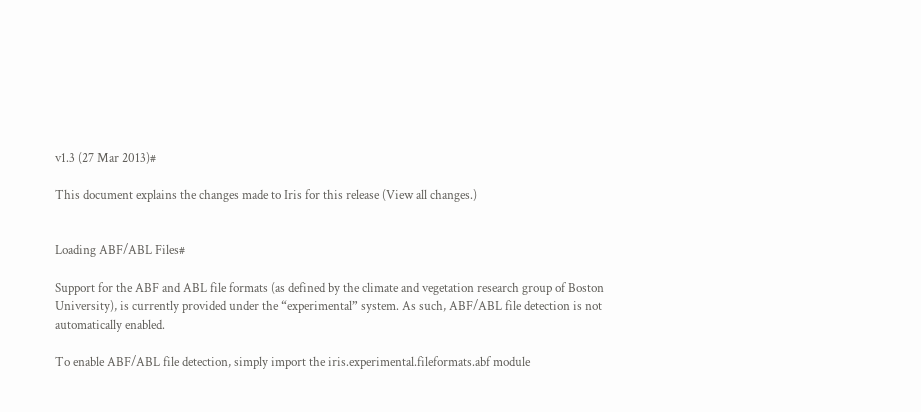v1.3 (27 Mar 2013)#

This document explains the changes made to Iris for this release (View all changes.)


Loading ABF/ABL Files#

Support for the ABF and ABL file formats (as defined by the climate and vegetation research group of Boston University), is currently provided under the “experimental” system. As such, ABF/ABL file detection is not automatically enabled.

To enable ABF/ABL file detection, simply import the iris.experimental.fileformats.abf module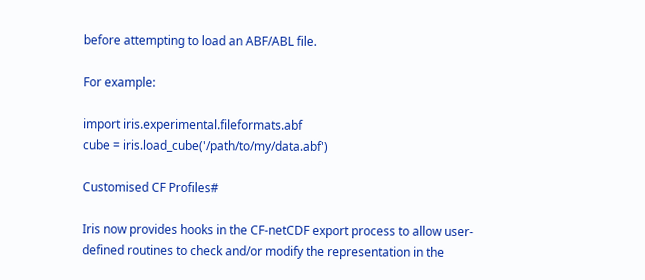before attempting to load an ABF/ABL file.

For example:

import iris.experimental.fileformats.abf
cube = iris.load_cube('/path/to/my/data.abf')

Customised CF Profiles#

Iris now provides hooks in the CF-netCDF export process to allow user-defined routines to check and/or modify the representation in the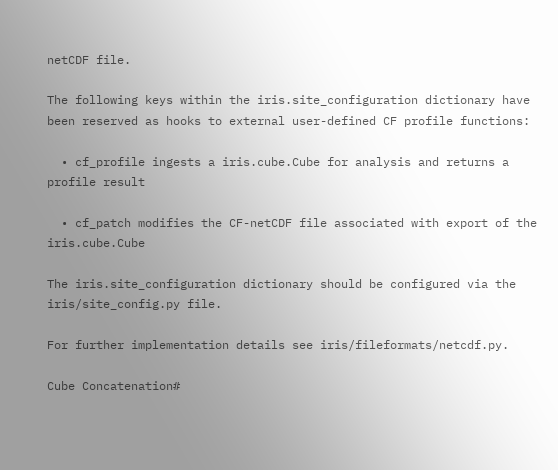netCDF file.

The following keys within the iris.site_configuration dictionary have been reserved as hooks to external user-defined CF profile functions:

  • cf_profile ingests a iris.cube.Cube for analysis and returns a profile result

  • cf_patch modifies the CF-netCDF file associated with export of the iris.cube.Cube

The iris.site_configuration dictionary should be configured via the iris/site_config.py file.

For further implementation details see iris/fileformats/netcdf.py.

Cube Concatenation#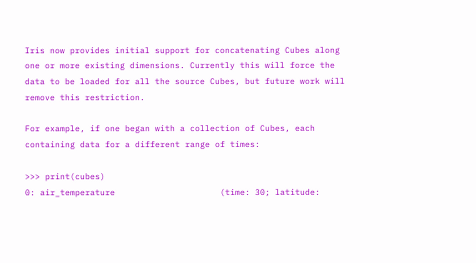Iris now provides initial support for concatenating Cubes along one or more existing dimensions. Currently this will force the data to be loaded for all the source Cubes, but future work will remove this restriction.

For example, if one began with a collection of Cubes, each containing data for a different range of times:

>>> print(cubes)
0: air_temperature                     (time: 30; latitude: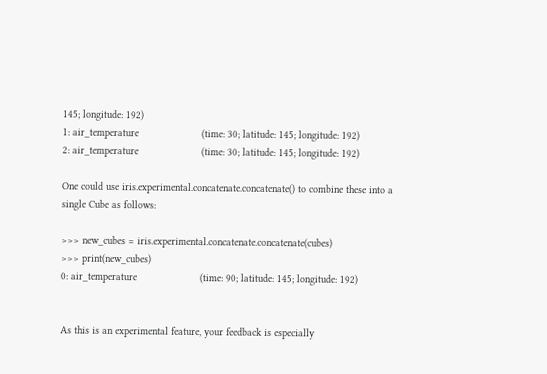145; longitude: 192)
1: air_temperature                     (time: 30; latitude: 145; longitude: 192)
2: air_temperature                     (time: 30; latitude: 145; longitude: 192)

One could use iris.experimental.concatenate.concatenate() to combine these into a single Cube as follows:

>>> new_cubes = iris.experimental.concatenate.concatenate(cubes)
>>> print(new_cubes)
0: air_temperature                     (time: 90; latitude: 145; longitude: 192)


As this is an experimental feature, your feedback is especially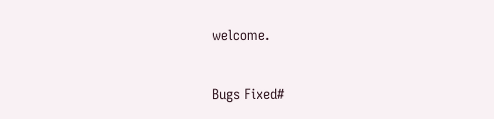welcome.

Bugs Fixed#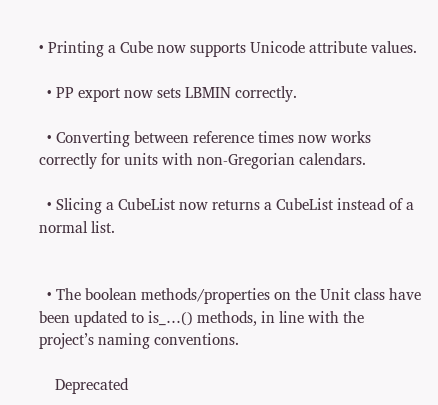• Printing a Cube now supports Unicode attribute values.

  • PP export now sets LBMIN correctly.

  • Converting between reference times now works correctly for units with non-Gregorian calendars.

  • Slicing a CubeList now returns a CubeList instead of a normal list.


  • The boolean methods/properties on the Unit class have been updated to is_…() methods, in line with the project’s naming conventions.

    Deprecated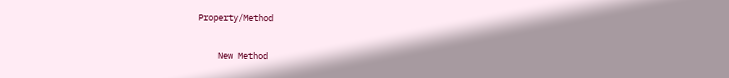Property/Method

    New Method